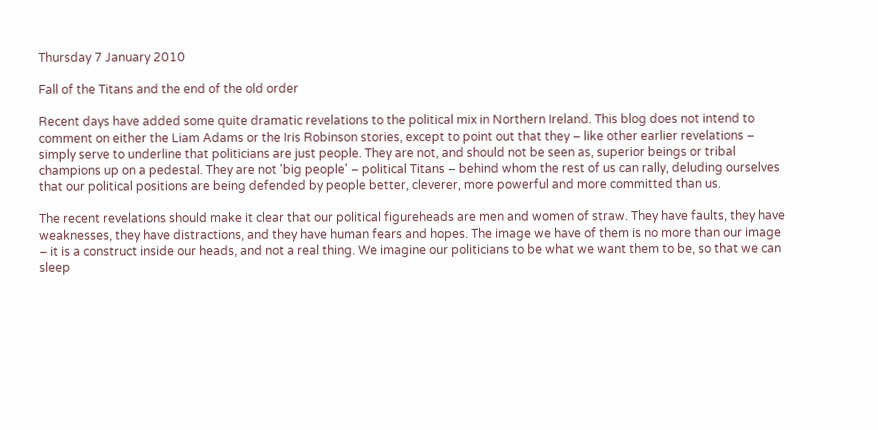Thursday 7 January 2010

Fall of the Titans and the end of the old order

Recent days have added some quite dramatic revelations to the political mix in Northern Ireland. This blog does not intend to comment on either the Liam Adams or the Iris Robinson stories, except to point out that they – like other earlier revelations – simply serve to underline that politicians are just people. They are not, and should not be seen as, superior beings or tribal champions up on a pedestal. They are not 'big people' – political Titans – behind whom the rest of us can rally, deluding ourselves that our political positions are being defended by people better, cleverer, more powerful and more committed than us.

The recent revelations should make it clear that our political figureheads are men and women of straw. They have faults, they have weaknesses, they have distractions, and they have human fears and hopes. The image we have of them is no more than our image – it is a construct inside our heads, and not a real thing. We imagine our politicians to be what we want them to be, so that we can sleep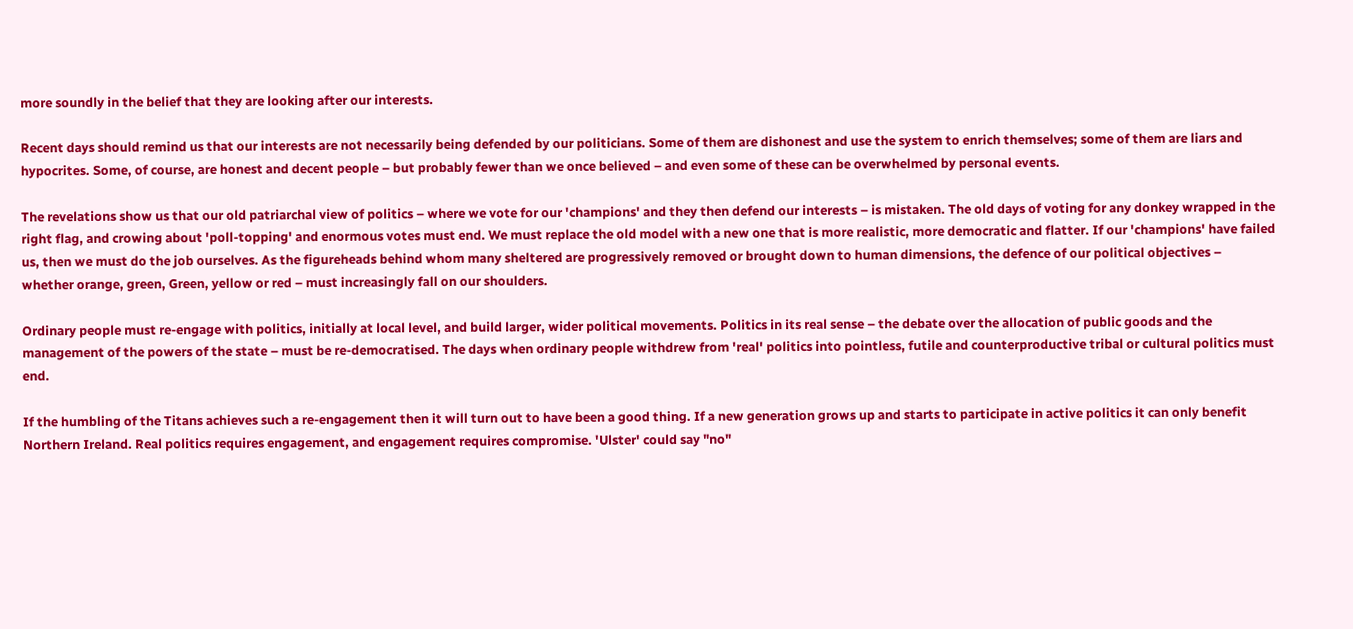more soundly in the belief that they are looking after our interests.

Recent days should remind us that our interests are not necessarily being defended by our politicians. Some of them are dishonest and use the system to enrich themselves; some of them are liars and hypocrites. Some, of course, are honest and decent people – but probably fewer than we once believed – and even some of these can be overwhelmed by personal events.

The revelations show us that our old patriarchal view of politics – where we vote for our 'champions' and they then defend our interests – is mistaken. The old days of voting for any donkey wrapped in the right flag, and crowing about 'poll-topping' and enormous votes must end. We must replace the old model with a new one that is more realistic, more democratic and flatter. If our 'champions' have failed us, then we must do the job ourselves. As the figureheads behind whom many sheltered are progressively removed or brought down to human dimensions, the defence of our political objectives – whether orange, green, Green, yellow or red – must increasingly fall on our shoulders.

Ordinary people must re-engage with politics, initially at local level, and build larger, wider political movements. Politics in its real sense – the debate over the allocation of public goods and the management of the powers of the state – must be re-democratised. The days when ordinary people withdrew from 'real' politics into pointless, futile and counterproductive tribal or cultural politics must end.

If the humbling of the Titans achieves such a re-engagement then it will turn out to have been a good thing. If a new generation grows up and starts to participate in active politics it can only benefit Northern Ireland. Real politics requires engagement, and engagement requires compromise. 'Ulster' could say "no"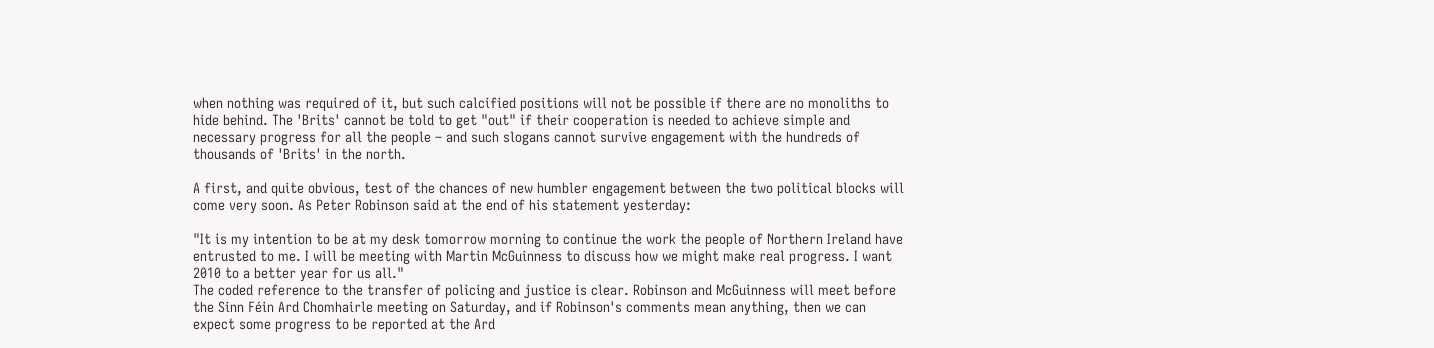when nothing was required of it, but such calcified positions will not be possible if there are no monoliths to hide behind. The 'Brits' cannot be told to get "out" if their cooperation is needed to achieve simple and necessary progress for all the people – and such slogans cannot survive engagement with the hundreds of thousands of 'Brits' in the north.

A first, and quite obvious, test of the chances of new humbler engagement between the two political blocks will come very soon. As Peter Robinson said at the end of his statement yesterday:

"It is my intention to be at my desk tomorrow morning to continue the work the people of Northern Ireland have entrusted to me. I will be meeting with Martin McGuinness to discuss how we might make real progress. I want 2010 to a better year for us all."
The coded reference to the transfer of policing and justice is clear. Robinson and McGuinness will meet before the Sinn Féin Ard Chomhairle meeting on Saturday, and if Robinson's comments mean anything, then we can expect some progress to be reported at the Ard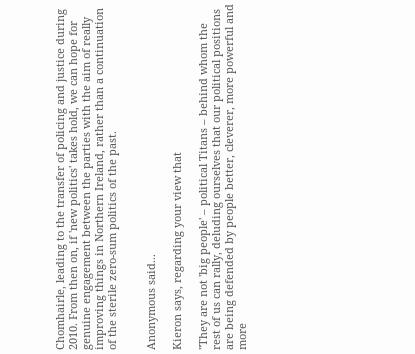Chomhairle, leading to the transfer of policing and justice during 2010. From then on, if 'new politics' takes hold, we can hope for genuine engagement between the parties with the aim of really improving things in Northern Ireland, rather than a continuation of the sterile zero-sum politics of the past.


Anonymous said...

Kieron says, regarding your view that

"They are not 'big people' – political Titans – behind whom the rest of us can rally, deluding ourselves that our political positions are being defended by people better, cleverer, more powerful and more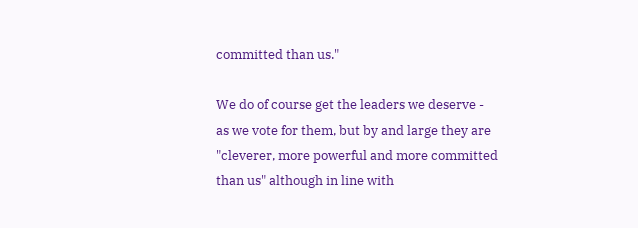committed than us."

We do of course get the leaders we deserve - as we vote for them, but by and large they are "cleverer, more powerful and more committed than us" although in line with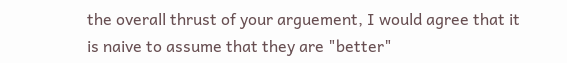the overall thrust of your arguement, I would agree that it is naive to assume that they are "better"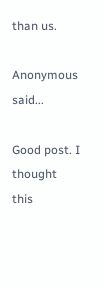than us.

Anonymous said...

Good post. I thought this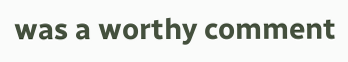was a worthy comment